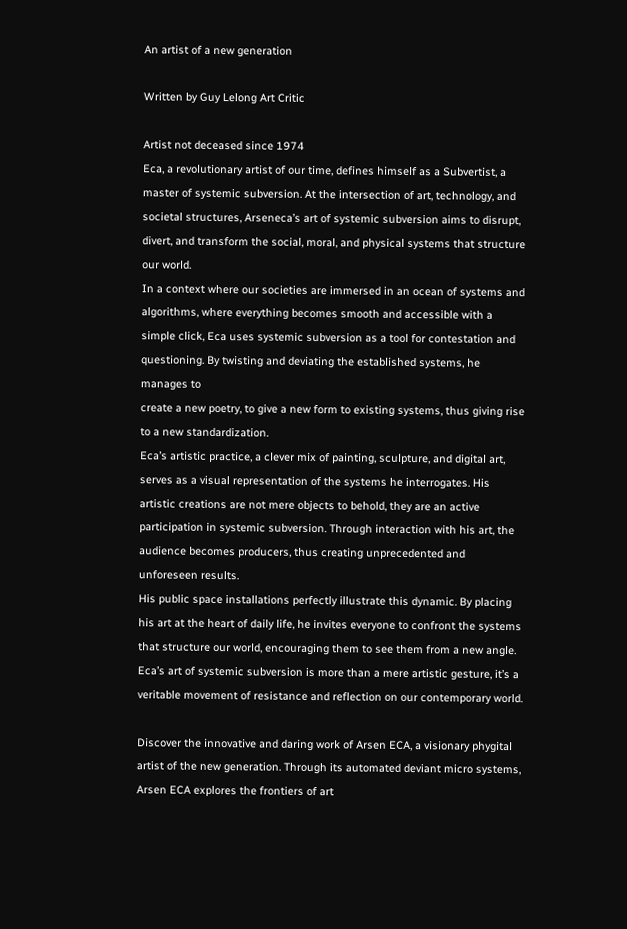An artist of a new generation

Written by Guy Lelong Art Critic

Artist not deceased since 1974
Eca, a revolutionary artist of our time, defines himself as a Subvertist, a master of systemic subversion. At the intersection of art, technology, and societal structures, Arseneca’s art of systemic subversion aims to disrupt, divert, and transform the social, moral, and physical systems that structure our world.
In a context where our societies are immersed in an ocean of systems and algorithms, where everything becomes smooth and accessible with a simple click, Eca uses systemic subversion as a tool for contestation and
questioning. By twisting and deviating the established systems, he manages to
create a new poetry, to give a new form to existing systems, thus giving rise to a new standardization.
Eca’s artistic practice, a clever mix of painting, sculpture, and digital art, serves as a visual representation of the systems he interrogates. His artistic creations are not mere objects to behold, they are an active participation in systemic subversion. Through interaction with his art, the audience becomes producers, thus creating unprecedented and unforeseen results.
His public space installations perfectly illustrate this dynamic. By placing his art at the heart of daily life, he invites everyone to confront the systems that structure our world, encouraging them to see them from a new angle.
Eca’s art of systemic subversion is more than a mere artistic gesture, it’s a veritable movement of resistance and reflection on our contemporary world.

Discover the innovative and daring work of Arsen ECA, a visionary phygital artist of the new generation. Through its automated deviant micro systems, Arsen ECA explores the frontiers of art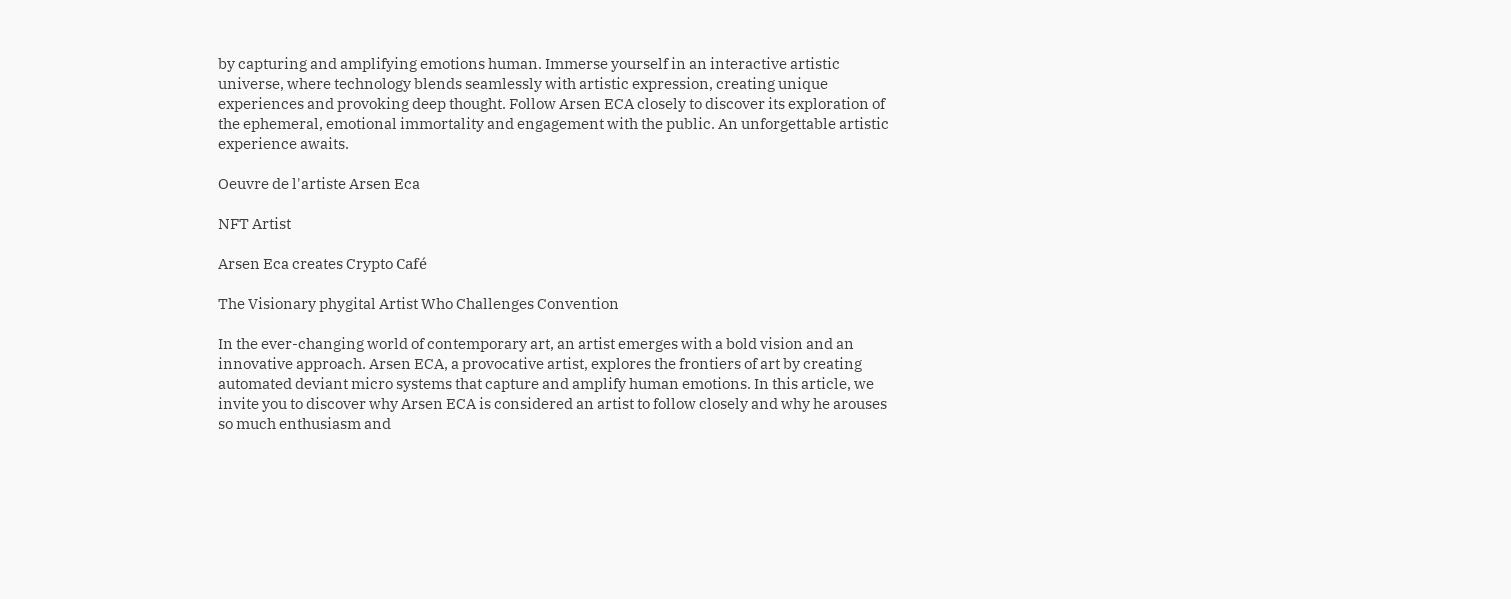by capturing and amplifying emotions human. Immerse yourself in an interactive artistic universe, where technology blends seamlessly with artistic expression, creating unique experiences and provoking deep thought. Follow Arsen ECA closely to discover its exploration of the ephemeral, emotional immortality and engagement with the public. An unforgettable artistic experience awaits.

Oeuvre de l'artiste Arsen Eca

NFT Artist

Arsen Eca creates Crypto Café

The Visionary phygital Artist Who Challenges Convention

In the ever-changing world of contemporary art, an artist emerges with a bold vision and an innovative approach. Arsen ECA, a provocative artist, explores the frontiers of art by creating automated deviant micro systems that capture and amplify human emotions. In this article, we invite you to discover why Arsen ECA is considered an artist to follow closely and why he arouses so much enthusiasm and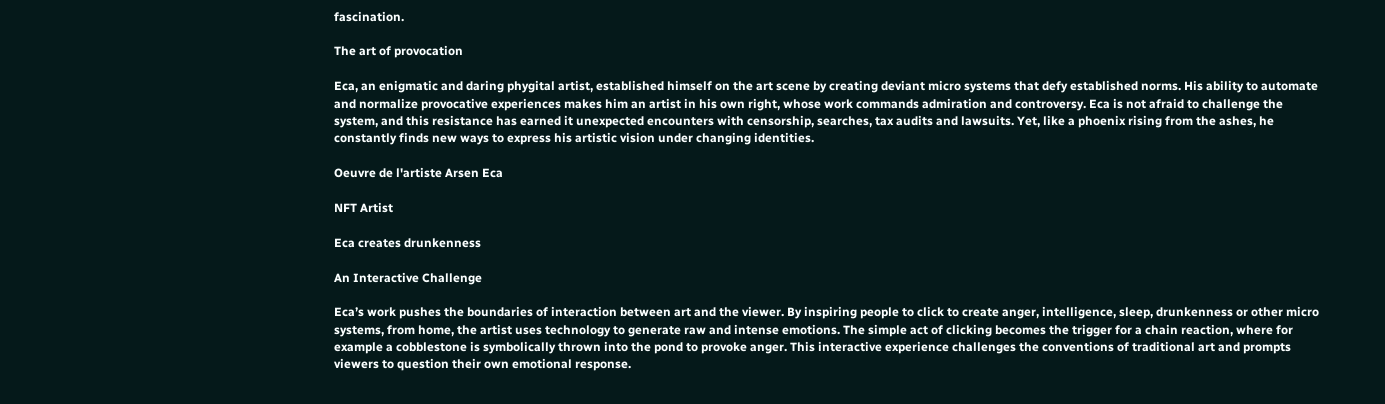fascination.

The art of provocation

Eca, an enigmatic and daring phygital artist, established himself on the art scene by creating deviant micro systems that defy established norms. His ability to automate and normalize provocative experiences makes him an artist in his own right, whose work commands admiration and controversy. Eca is not afraid to challenge the system, and this resistance has earned it unexpected encounters with censorship, searches, tax audits and lawsuits. Yet, like a phoenix rising from the ashes, he constantly finds new ways to express his artistic vision under changing identities.

Oeuvre de l'artiste Arsen Eca

NFT Artist

Eca creates drunkenness

An Interactive Challenge

Eca’s work pushes the boundaries of interaction between art and the viewer. By inspiring people to click to create anger, intelligence, sleep, drunkenness or other micro systems, from home, the artist uses technology to generate raw and intense emotions. The simple act of clicking becomes the trigger for a chain reaction, where for example a cobblestone is symbolically thrown into the pond to provoke anger. This interactive experience challenges the conventions of traditional art and prompts viewers to question their own emotional response.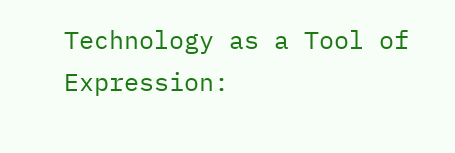Technology as a Tool of Expression: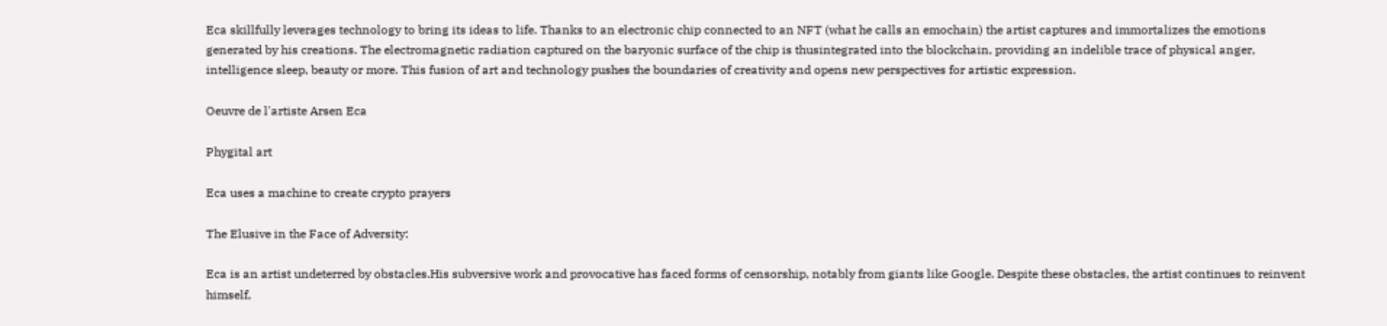Eca skillfully leverages technology to bring its ideas to life. Thanks to an electronic chip connected to an NFT (what he calls an emochain) the artist captures and immortalizes the emotions generated by his creations. The electromagnetic radiation captured on the baryonic surface of the chip is thusintegrated into the blockchain, providing an indelible trace of physical anger, intelligence sleep, beauty or more. This fusion of art and technology pushes the boundaries of creativity and opens new perspectives for artistic expression.

Oeuvre de l'artiste Arsen Eca

Phygital art

Eca uses a machine to create crypto prayers

The Elusive in the Face of Adversity:

Eca is an artist undeterred by obstacles.His subversive work and provocative has faced forms of censorship, notably from giants like Google. Despite these obstacles, the artist continues to reinvent himself,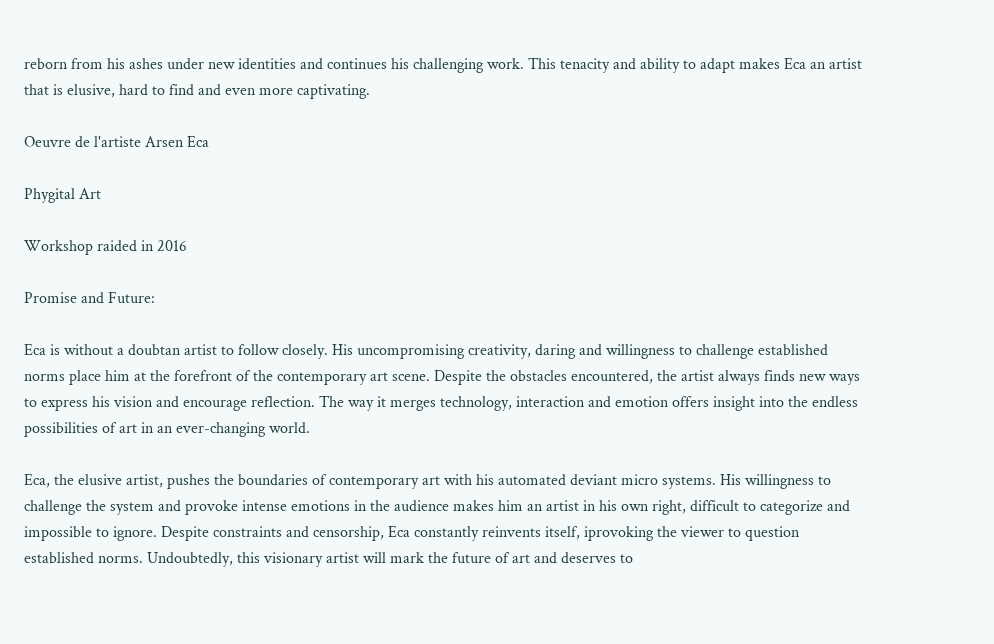reborn from his ashes under new identities and continues his challenging work. This tenacity and ability to adapt makes Eca an artist that is elusive, hard to find and even more captivating.

Oeuvre de l'artiste Arsen Eca

Phygital Art

Workshop raided in 2016

Promise and Future:

Eca is without a doubtan artist to follow closely. His uncompromising creativity, daring and willingness to challenge established norms place him at the forefront of the contemporary art scene. Despite the obstacles encountered, the artist always finds new ways to express his vision and encourage reflection. The way it merges technology, interaction and emotion offers insight into the endless possibilities of art in an ever-changing world.

Eca, the elusive artist, pushes the boundaries of contemporary art with his automated deviant micro systems. His willingness to challenge the system and provoke intense emotions in the audience makes him an artist in his own right, difficult to categorize and impossible to ignore. Despite constraints and censorship, Eca constantly reinvents itself, iprovoking the viewer to question established norms. Undoubtedly, this visionary artist will mark the future of art and deserves to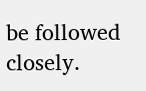be followed closely.